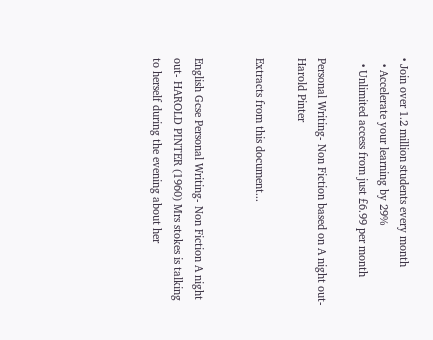• Join over 1.2 million students every month
  • Accelerate your learning by 29%
  • Unlimited access from just £6.99 per month

Personal Writing- Non Fiction based on A night out- Harold Pinter

Extracts from this document...


English Gcse Personal Writing- Non Fiction A night out- HAROLD PINTER (1960) Mrs stokes is talking to herself during the evening about her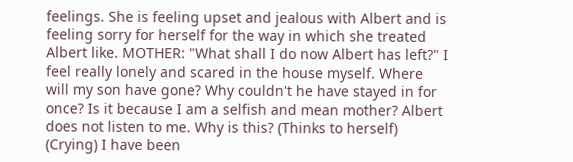feelings. She is feeling upset and jealous with Albert and is feeling sorry for herself for the way in which she treated Albert like. MOTHER: "What shall I do now Albert has left?" I feel really lonely and scared in the house myself. Where will my son have gone? Why couldn't he have stayed in for once? Is it because I am a selfish and mean mother? Albert does not listen to me. Why is this? (Thinks to herself) (Crying) I have been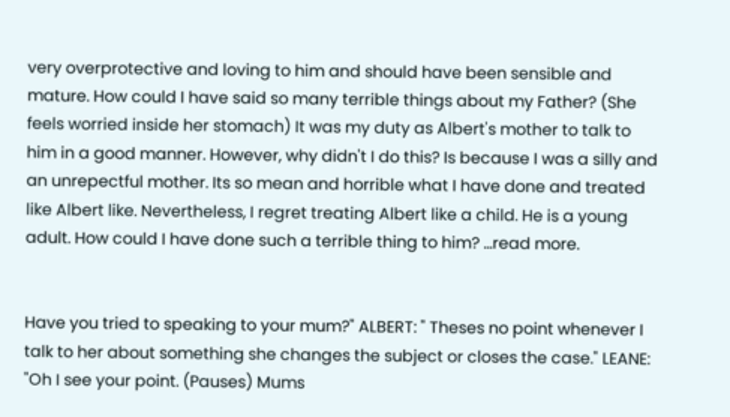very overprotective and loving to him and should have been sensible and mature. How could I have said so many terrible things about my Father? (She feels worried inside her stomach) It was my duty as Albert's mother to talk to him in a good manner. However, why didn't I do this? Is because I was a silly and an unrepectful mother. Its so mean and horrible what I have done and treated like Albert like. Nevertheless, I regret treating Albert like a child. He is a young adult. How could I have done such a terrible thing to him? ...read more.


Have you tried to speaking to your mum?" ALBERT: " Theses no point whenever I talk to her about something she changes the subject or closes the case." LEANE: "Oh I see your point. (Pauses) Mums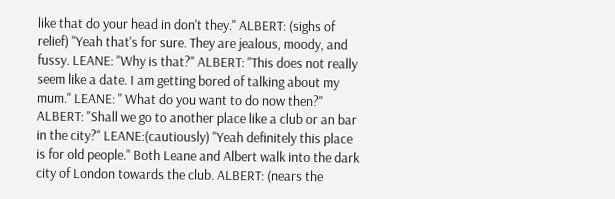like that do your head in don't they." ALBERT: (sighs of relief) "Yeah that's for sure. They are jealous, moody, and fussy. LEANE: "Why is that?" ALBERT: "This does not really seem like a date. I am getting bored of talking about my mum." LEANE: " What do you want to do now then?" ALBERT: "Shall we go to another place like a club or an bar in the city?" LEANE:(cautiously) "Yeah definitely this place is for old people." Both Leane and Albert walk into the dark city of London towards the club. ALBERT: (nears the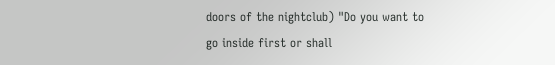doors of the nightclub) "Do you want to go inside first or shall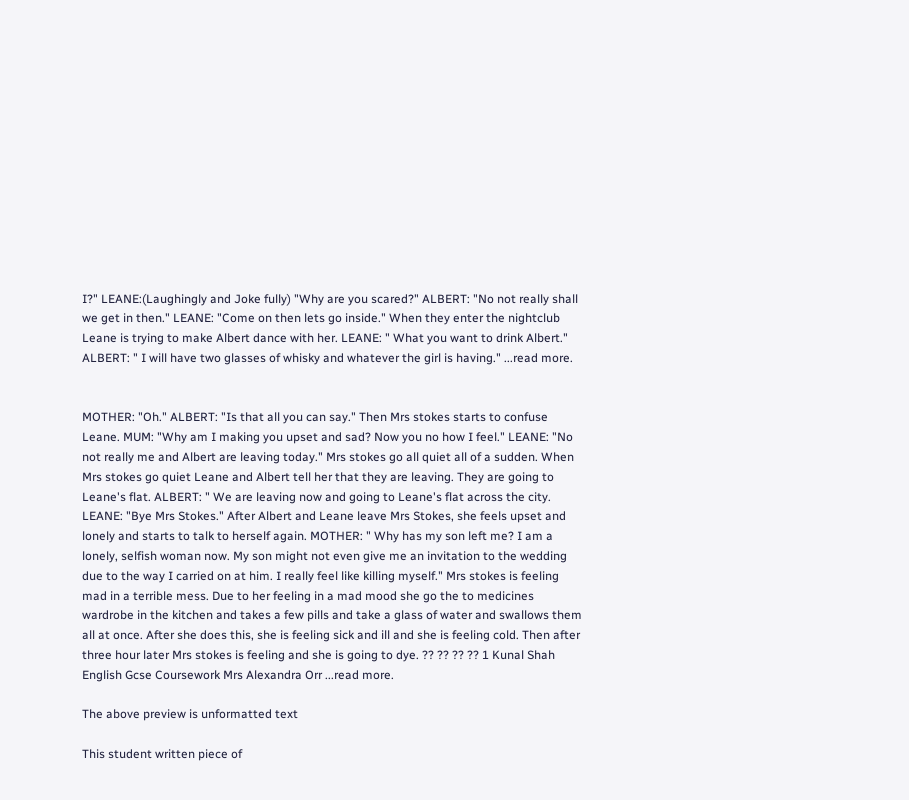I?" LEANE:(Laughingly and Joke fully) "Why are you scared?" ALBERT: "No not really shall we get in then." LEANE: "Come on then lets go inside." When they enter the nightclub Leane is trying to make Albert dance with her. LEANE: " What you want to drink Albert." ALBERT: " I will have two glasses of whisky and whatever the girl is having." ...read more.


MOTHER: "Oh." ALBERT: "Is that all you can say." Then Mrs stokes starts to confuse Leane. MUM: "Why am I making you upset and sad? Now you no how I feel." LEANE: "No not really me and Albert are leaving today." Mrs stokes go all quiet all of a sudden. When Mrs stokes go quiet Leane and Albert tell her that they are leaving. They are going to Leane's flat. ALBERT: " We are leaving now and going to Leane's flat across the city. LEANE: "Bye Mrs Stokes." After Albert and Leane leave Mrs Stokes, she feels upset and lonely and starts to talk to herself again. MOTHER: " Why has my son left me? I am a lonely, selfish woman now. My son might not even give me an invitation to the wedding due to the way I carried on at him. I really feel like killing myself." Mrs stokes is feeling mad in a terrible mess. Due to her feeling in a mad mood she go the to medicines wardrobe in the kitchen and takes a few pills and take a glass of water and swallows them all at once. After she does this, she is feeling sick and ill and she is feeling cold. Then after three hour later Mrs stokes is feeling and she is going to dye. ?? ?? ?? ?? 1 Kunal Shah English Gcse Coursework Mrs Alexandra Orr ...read more.

The above preview is unformatted text

This student written piece of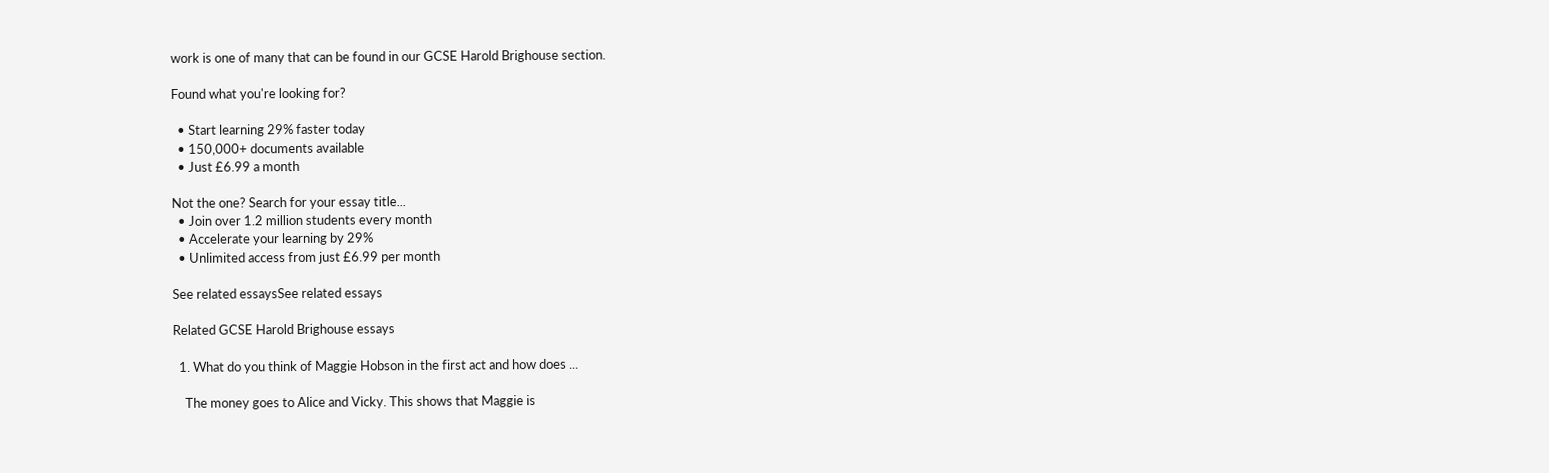work is one of many that can be found in our GCSE Harold Brighouse section.

Found what you're looking for?

  • Start learning 29% faster today
  • 150,000+ documents available
  • Just £6.99 a month

Not the one? Search for your essay title...
  • Join over 1.2 million students every month
  • Accelerate your learning by 29%
  • Unlimited access from just £6.99 per month

See related essaysSee related essays

Related GCSE Harold Brighouse essays

  1. What do you think of Maggie Hobson in the first act and how does ...

    The money goes to Alice and Vicky. This shows that Maggie is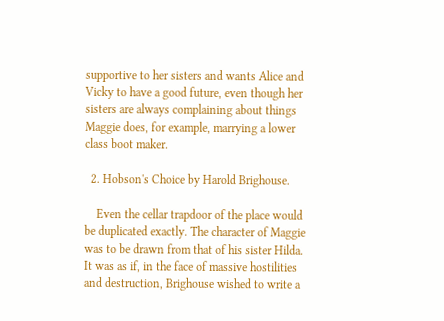supportive to her sisters and wants Alice and Vicky to have a good future, even though her sisters are always complaining about things Maggie does, for example, marrying a lower class boot maker.

  2. Hobson's Choice by Harold Brighouse.

    Even the cellar trapdoor of the place would be duplicated exactly. The character of Maggie was to be drawn from that of his sister Hilda. It was as if, in the face of massive hostilities and destruction, Brighouse wished to write a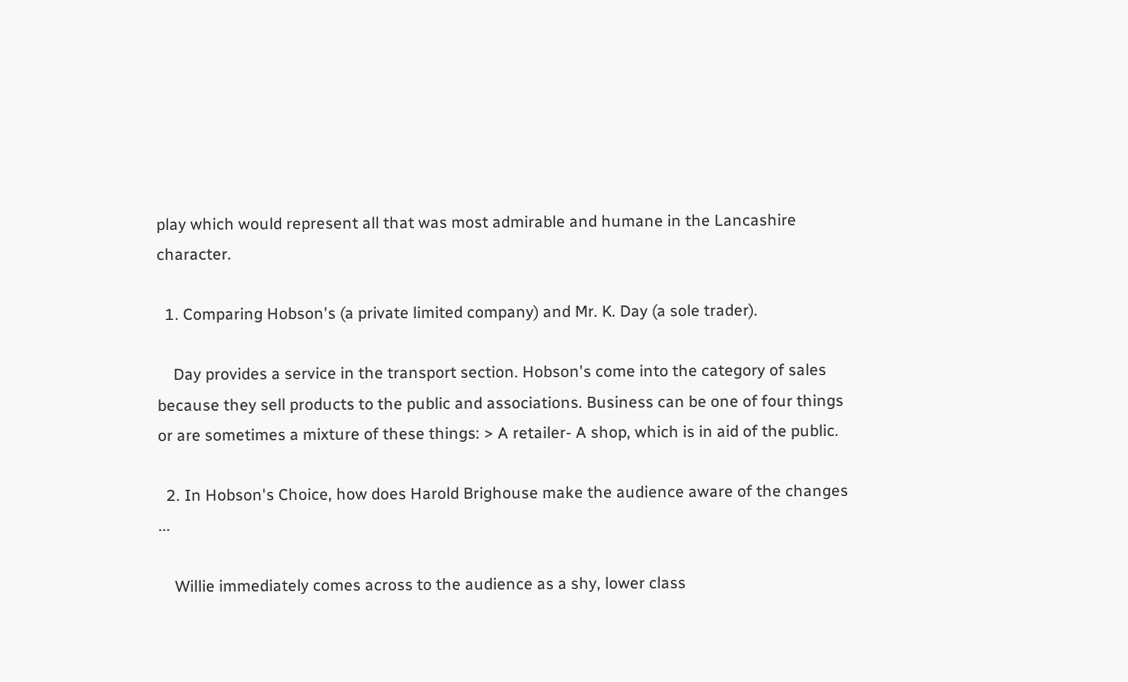play which would represent all that was most admirable and humane in the Lancashire character.

  1. Comparing Hobson's (a private limited company) and Mr. K. Day (a sole trader).

    Day provides a service in the transport section. Hobson's come into the category of sales because they sell products to the public and associations. Business can be one of four things or are sometimes a mixture of these things: > A retailer- A shop, which is in aid of the public.

  2. In Hobson's Choice, how does Harold Brighouse make the audience aware of the changes ...

    Willie immediately comes across to the audience as a shy, lower class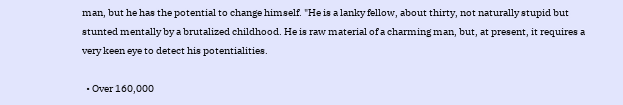man, but he has the potential to change himself. "He is a lanky fellow, about thirty, not naturally stupid but stunted mentally by a brutalized childhood. He is raw material of a charming man, but, at present, it requires a very keen eye to detect his potentialities.

  • Over 160,000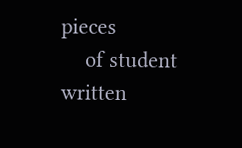pieces
    of student written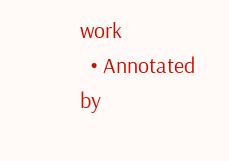work
  • Annotated by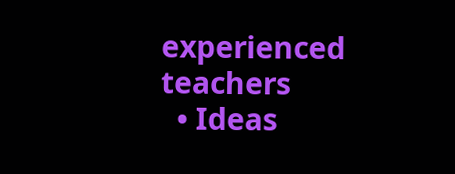experienced teachers
  • Ideas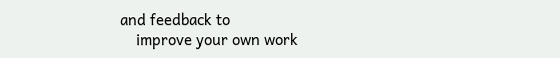and feedback to
    improve your own work